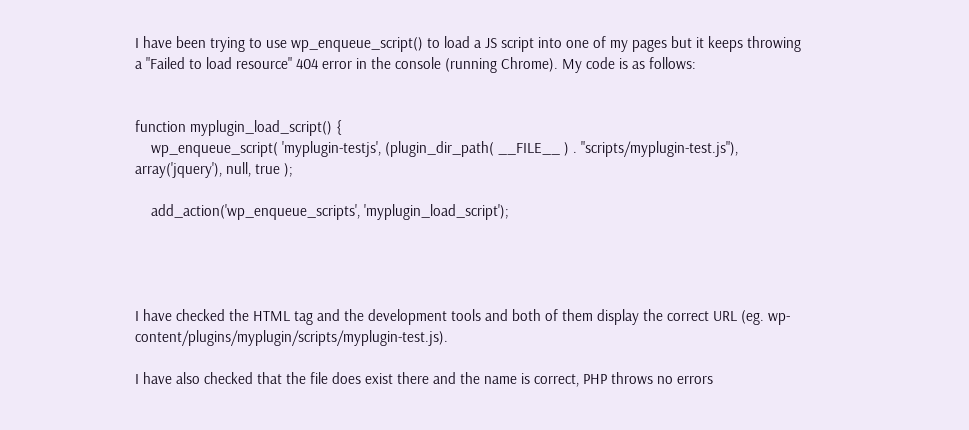I have been trying to use wp_enqueue_script() to load a JS script into one of my pages but it keeps throwing a "Failed to load resource" 404 error in the console (running Chrome). My code is as follows:


function myplugin_load_script() {
    wp_enqueue_script( 'myplugin-testjs', (plugin_dir_path( __FILE__ ) . "scripts/myplugin-test.js"), array('jquery'), null, true );

    add_action('wp_enqueue_scripts', 'myplugin_load_script');




I have checked the HTML tag and the development tools and both of them display the correct URL (eg. wp-content/plugins/myplugin/scripts/myplugin-test.js).

I have also checked that the file does exist there and the name is correct, PHP throws no errors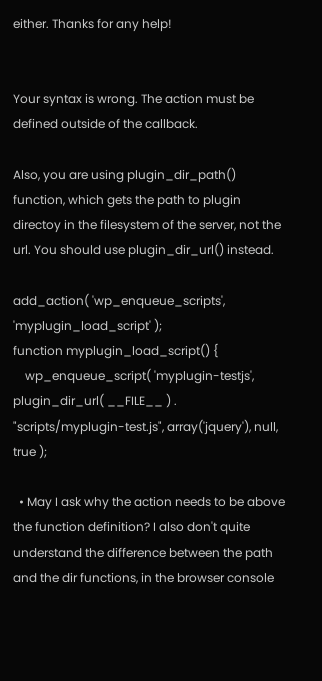either. Thanks for any help!


Your syntax is wrong. The action must be defined outside of the callback.

Also, you are using plugin_dir_path() function, which gets the path to plugin directoy in the filesystem of the server, not the url. You should use plugin_dir_url() instead.

add_action( 'wp_enqueue_scripts', 'myplugin_load_script' );
function myplugin_load_script() {
    wp_enqueue_script( 'myplugin-testjs', plugin_dir_url( __FILE__ ) . "scripts/myplugin-test.js", array('jquery'), null, true );

  • May I ask why the action needs to be above the function definition? I also don't quite understand the difference between the path and the dir functions, in the browser console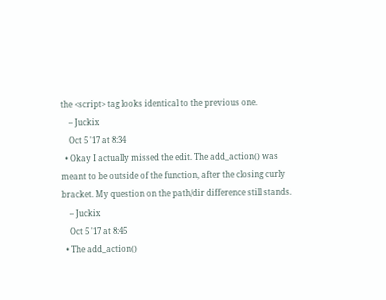the <script> tag looks identical to the previous one.
    – Juckix
    Oct 5 '17 at 8:34
  • Okay I actually missed the edit. The add_action() was meant to be outside of the function, after the closing curly bracket. My question on the path/dir difference still stands.
    – Juckix
    Oct 5 '17 at 8:45
  • The add_action()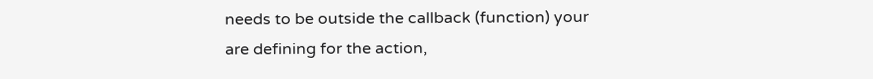needs to be outside the callback (function) your are defining for the action,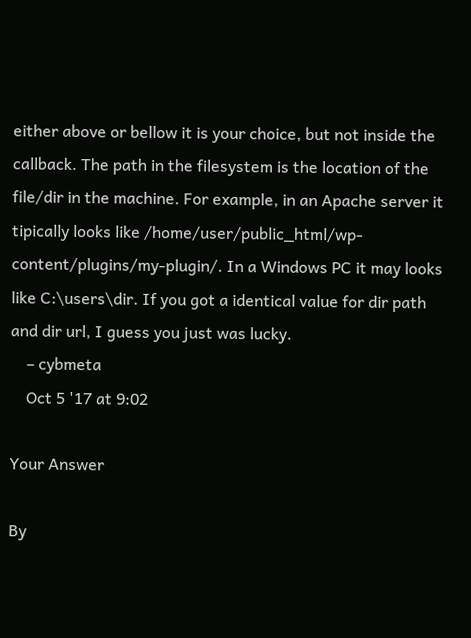either above or bellow it is your choice, but not inside the callback. The path in the filesystem is the location of the file/dir in the machine. For example, in an Apache server it tipically looks like /home/user/public_html/wp-content/plugins/my-plugin/. In a Windows PC it may looks like C:\users\dir. If you got a identical value for dir path and dir url, I guess you just was lucky.
    – cybmeta
    Oct 5 '17 at 9:02

Your Answer

By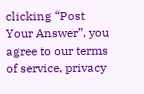clicking “Post Your Answer”, you agree to our terms of service, privacy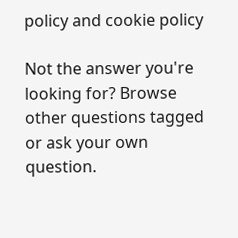policy and cookie policy

Not the answer you're looking for? Browse other questions tagged or ask your own question.